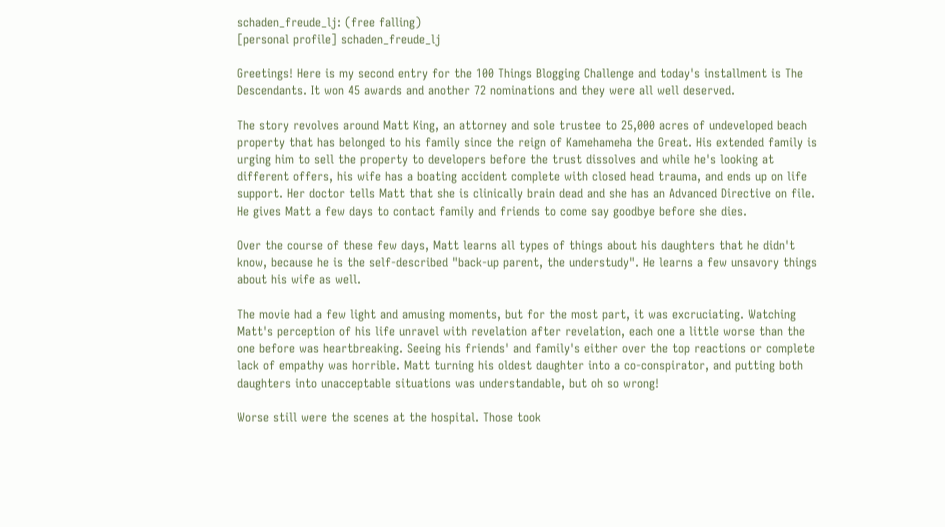schaden_freude_lj: (free falling)
[personal profile] schaden_freude_lj

Greetings! Here is my second entry for the 100 Things Blogging Challenge and today's installment is The Descendants. It won 45 awards and another 72 nominations and they were all well deserved.

The story revolves around Matt King, an attorney and sole trustee to 25,000 acres of undeveloped beach property that has belonged to his family since the reign of Kamehameha the Great. His extended family is urging him to sell the property to developers before the trust dissolves and while he's looking at different offers, his wife has a boating accident complete with closed head trauma, and ends up on life support. Her doctor tells Matt that she is clinically brain dead and she has an Advanced Directive on file. He gives Matt a few days to contact family and friends to come say goodbye before she dies.

Over the course of these few days, Matt learns all types of things about his daughters that he didn't know, because he is the self-described "back-up parent, the understudy". He learns a few unsavory things about his wife as well.

The movie had a few light and amusing moments, but for the most part, it was excruciating. Watching Matt's perception of his life unravel with revelation after revelation, each one a little worse than the one before was heartbreaking. Seeing his friends' and family's either over the top reactions or complete lack of empathy was horrible. Matt turning his oldest daughter into a co-conspirator, and putting both daughters into unacceptable situations was understandable, but oh so wrong!

Worse still were the scenes at the hospital. Those took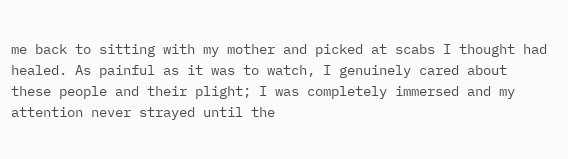me back to sitting with my mother and picked at scabs I thought had healed. As painful as it was to watch, I genuinely cared about these people and their plight; I was completely immersed and my attention never strayed until the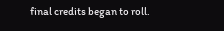final credits began to roll.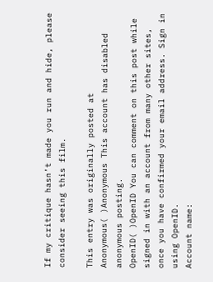If my critique hasn’t made you run and hide, please consider seeing this film.

This entry was originally posted at
Anonymous( )Anonymous This account has disabled anonymous posting.
OpenID( )OpenID You can comment on this post while signed in with an account from many other sites, once you have confirmed your email address. Sign in using OpenID.
Account name: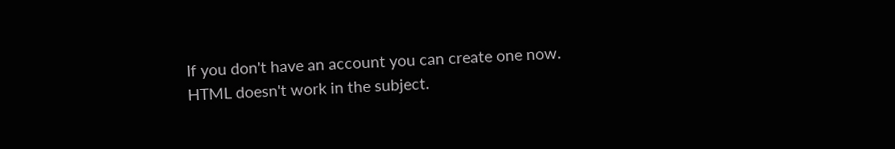If you don't have an account you can create one now.
HTML doesn't work in the subject.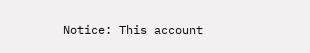Notice: This account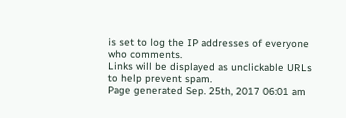is set to log the IP addresses of everyone who comments.
Links will be displayed as unclickable URLs to help prevent spam.
Page generated Sep. 25th, 2017 06:01 am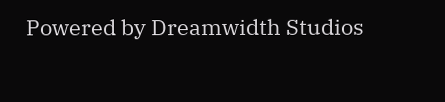Powered by Dreamwidth Studios